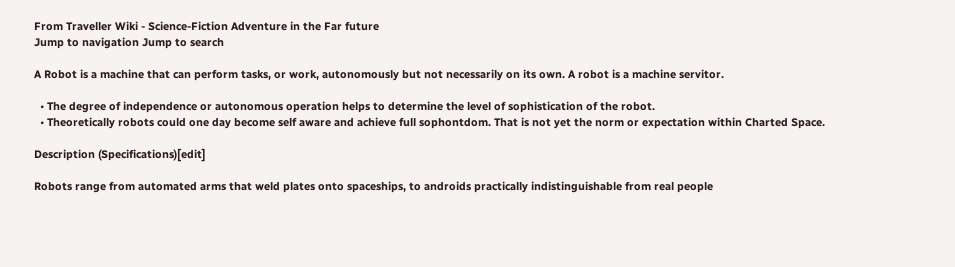From Traveller Wiki - Science-Fiction Adventure in the Far future
Jump to navigation Jump to search

A Robot is a machine that can perform tasks, or work, autonomously but not necessarily on its own. A robot is a machine servitor.

  • The degree of independence or autonomous operation helps to determine the level of sophistication of the robot.
  • Theoretically robots could one day become self aware and achieve full sophontdom. That is not yet the norm or expectation within Charted Space.

Description (Specifications)[edit]

Robots range from automated arms that weld plates onto spaceships, to androids practically indistinguishable from real people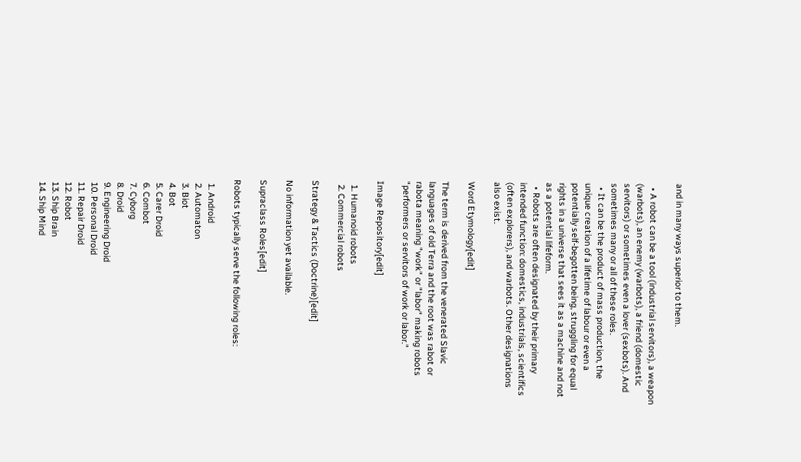and in many ways superior to them.

  • A robot can be a tool (industrial servitors), a weapon (warbots), an enemy (warbots), a friend (domestic servitors) or sometimes even a lover (sexbots). And sometimes many or all of these roles.
  • It can be the product of mass production, the unique creation of a lifetime of labour or even a potentially self-begotten being, struggling for equal rights in a universe that sees it as a machine and not as a potential lifeform.
  • Robots are often designated by their primary intended function: domestics, industrials, scientifics (often explorers), and warbots. Other designations also exist.

Word Etymology[edit]

The term is derived from the venerated Slavic languages of old Terra and the root was rabot or rabota meaning "work" or "labor" making robots "performers or servitors of work or labor."

Image Repository[edit]

  1. Humanoid robots
  2. Commercial robots

Strategy & Tactics (Doctrine)[edit]

No information yet available.

Supraclass Roles[edit]

Robots typically serve the following roles:

  1. Android
  2. Automaton
  3. Biot
  4. Bot
  5. Carer Droid
  6. Combot
  7. Cyborg
  8. Droid
  9. Engineering Droid
  10. Personal Droid
  11. Repair Droid
  12. Robot
  13. Ship Brain
  14. Ship Mind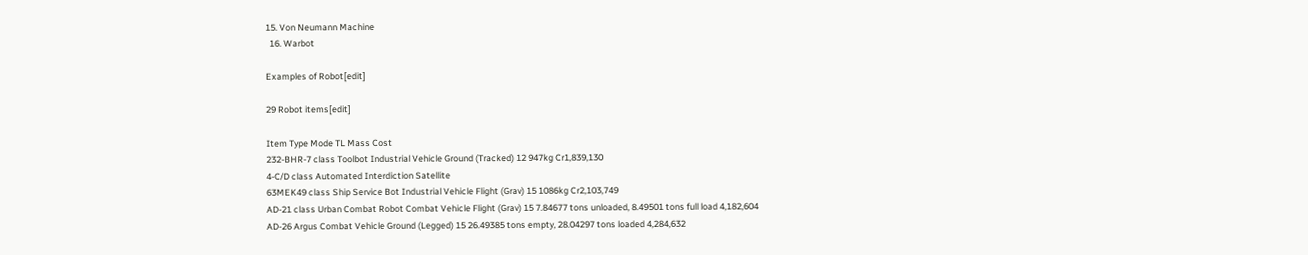15. Von Neumann Machine
  16. Warbot

Examples of Robot[edit]

29 Robot items[edit]

Item Type Mode TL Mass Cost
232-BHR-7 class Toolbot Industrial Vehicle Ground (Tracked) 12 947kg Cr1,839,130
4-C/D class Automated Interdiction Satellite
63MEK49 class Ship Service Bot Industrial Vehicle Flight (Grav) 15 1086kg Cr2,103,749
AD-21 class Urban Combat Robot Combat Vehicle Flight (Grav) 15 7.84677 tons unloaded, 8.49501 tons full load 4,182,604
AD-26 Argus Combat Vehicle Ground (Legged) 15 26.49385 tons empty, 28.04297 tons loaded 4,284,632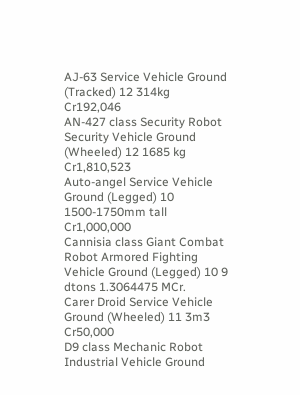AJ-63 Service Vehicle Ground (Tracked) 12 314kg Cr192,046
AN-427 class Security Robot Security Vehicle Ground (Wheeled) 12 1685 kg Cr1,810,523
Auto-angel Service Vehicle Ground (Legged) 10 1500-1750mm tall Cr1,000,000
Cannisia class Giant Combat Robot Armored Fighting Vehicle Ground (Legged) 10 9 dtons 1.3064475 MCr.
Carer Droid Service Vehicle Ground (Wheeled) 11 3m3 Cr50,000
D9 class Mechanic Robot Industrial Vehicle Ground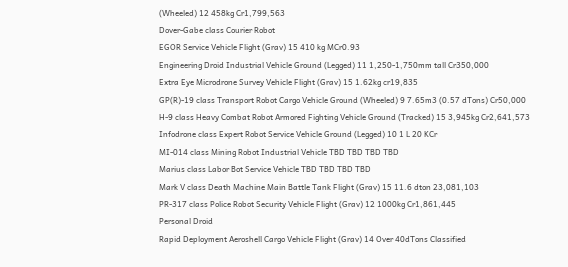(Wheeled) 12 458kg Cr1,799,563
Dover-Gabe class Courier Robot
EGOR Service Vehicle Flight (Grav) 15 410 kg MCr0.93
Engineering Droid Industrial Vehicle Ground (Legged) 11 1,250-1,750mm tall Cr350,000
Extra Eye Microdrone Survey Vehicle Flight (Grav) 15 1.62kg cr19,835
GP(R)-19 class Transport Robot Cargo Vehicle Ground (Wheeled) 9 7.65m3 (0.57 dTons) Cr50,000
H-9 class Heavy Combat Robot Armored Fighting Vehicle Ground (Tracked) 15 3,945kg Cr2,641,573
Infodrone class Expert Robot Service Vehicle Ground (Legged) 10 1 L 20 KCr
MI-014 class Mining Robot Industrial Vehicle TBD TBD TBD TBD
Marius class Labor Bot Service Vehicle TBD TBD TBD TBD
Mark V class Death Machine Main Battle Tank Flight (Grav) 15 11.6 dton 23,081,103
PR-317 class Police Robot Security Vehicle Flight (Grav) 12 1000kg Cr1,861,445
Personal Droid
Rapid Deployment Aeroshell Cargo Vehicle Flight (Grav) 14 Over 40dTons Classified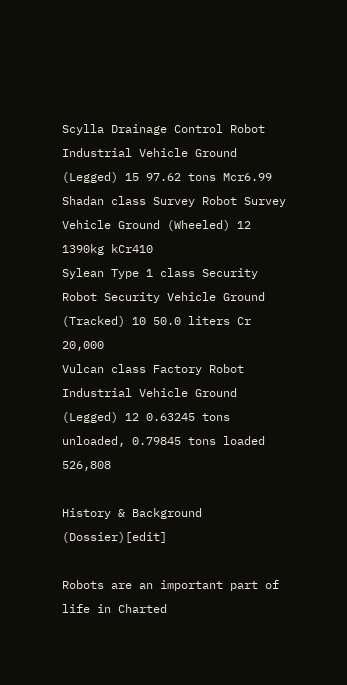Scylla Drainage Control Robot Industrial Vehicle Ground (Legged) 15 97.62 tons Mcr6.99
Shadan class Survey Robot Survey Vehicle Ground (Wheeled) 12 1390kg kCr410
Sylean Type 1 class Security Robot Security Vehicle Ground (Tracked) 10 50.0 liters Cr 20,000
Vulcan class Factory Robot Industrial Vehicle Ground (Legged) 12 0.63245 tons unloaded, 0.79845 tons loaded 526,808

History & Background (Dossier)[edit]

Robots are an important part of life in Charted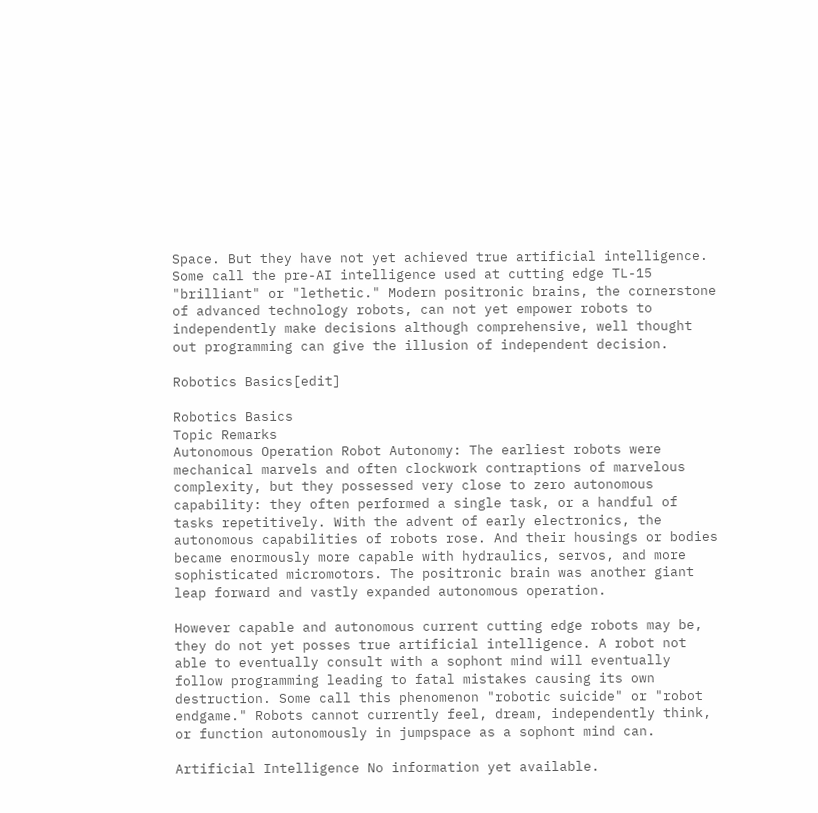Space. But they have not yet achieved true artificial intelligence. Some call the pre-AI intelligence used at cutting edge TL-15 "brilliant" or "lethetic." Modern positronic brains, the cornerstone of advanced technology robots, can not yet empower robots to independently make decisions although comprehensive, well thought out programming can give the illusion of independent decision.

Robotics Basics[edit]

Robotics Basics
Topic Remarks
Autonomous Operation Robot Autonomy: The earliest robots were mechanical marvels and often clockwork contraptions of marvelous complexity, but they possessed very close to zero autonomous capability: they often performed a single task, or a handful of tasks repetitively. With the advent of early electronics, the autonomous capabilities of robots rose. And their housings or bodies became enormously more capable with hydraulics, servos, and more sophisticated micromotors. The positronic brain was another giant leap forward and vastly expanded autonomous operation.

However capable and autonomous current cutting edge robots may be, they do not yet posses true artificial intelligence. A robot not able to eventually consult with a sophont mind will eventually follow programming leading to fatal mistakes causing its own destruction. Some call this phenomenon "robotic suicide" or "robot endgame." Robots cannot currently feel, dream, independently think, or function autonomously in jumpspace as a sophont mind can.

Artificial Intelligence No information yet available.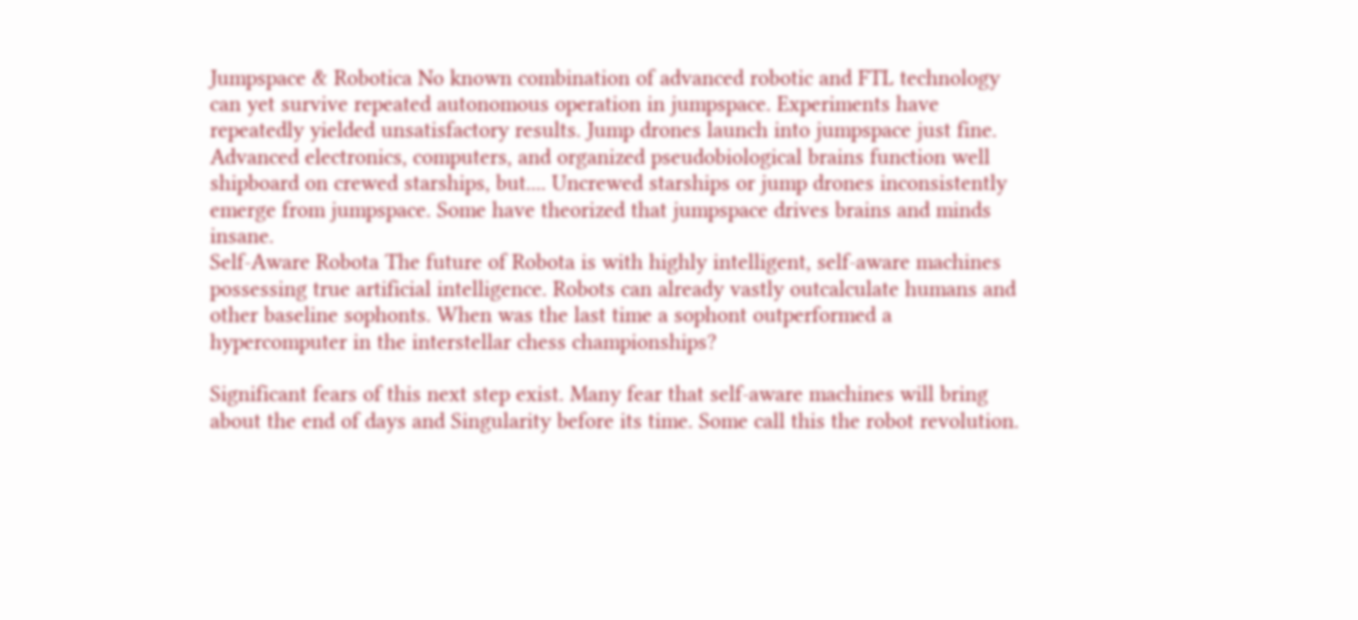Jumpspace & Robotica No known combination of advanced robotic and FTL technology can yet survive repeated autonomous operation in jumpspace. Experiments have repeatedly yielded unsatisfactory results. Jump drones launch into jumpspace just fine. Advanced electronics, computers, and organized pseudobiological brains function well shipboard on crewed starships, but.... Uncrewed starships or jump drones inconsistently emerge from jumpspace. Some have theorized that jumpspace drives brains and minds insane.
Self-Aware Robota The future of Robota is with highly intelligent, self-aware machines possessing true artificial intelligence. Robots can already vastly outcalculate humans and other baseline sophonts. When was the last time a sophont outperformed a hypercomputer in the interstellar chess championships?

Significant fears of this next step exist. Many fear that self-aware machines will bring about the end of days and Singularity before its time. Some call this the robot revolution.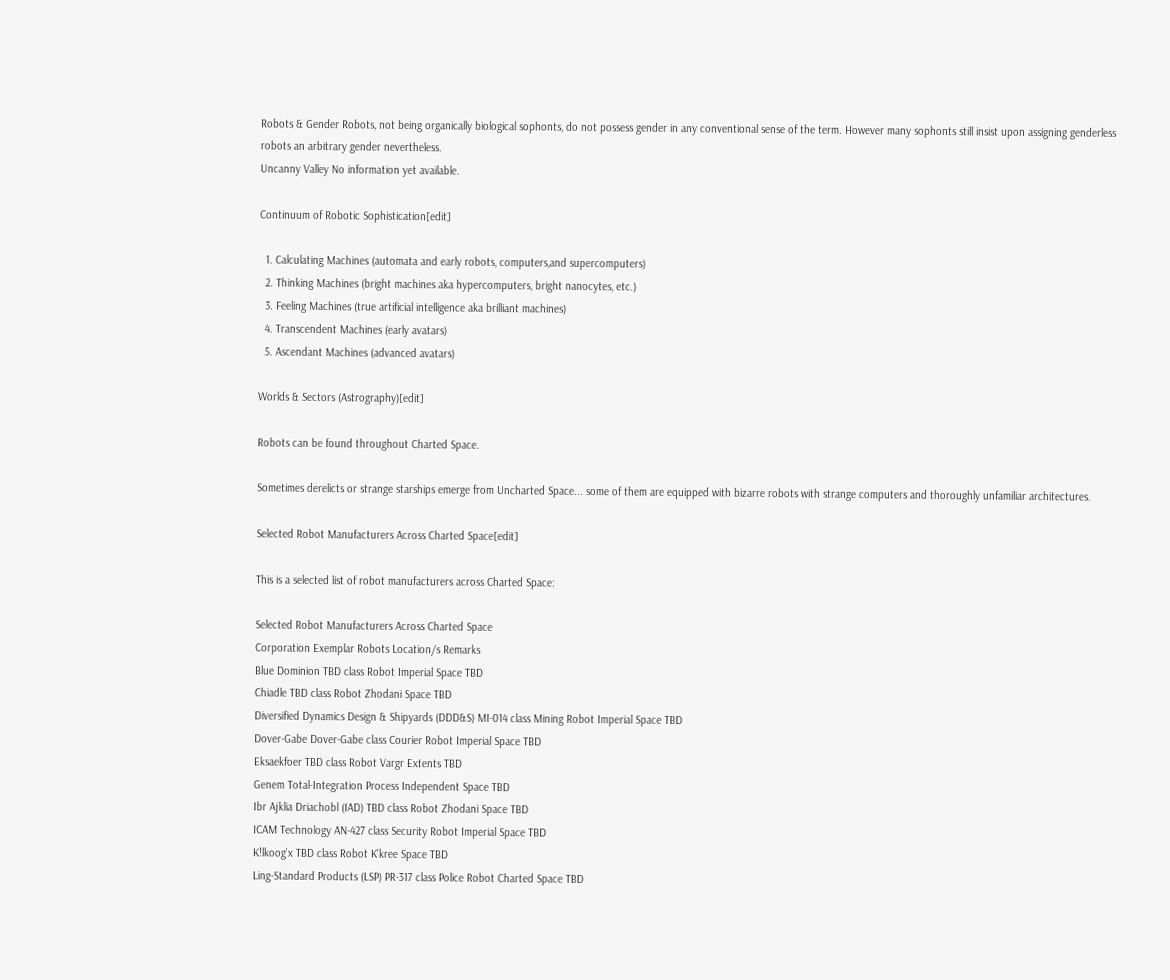Robots & Gender Robots, not being organically biological sophonts, do not possess gender in any conventional sense of the term. However many sophonts still insist upon assigning genderless robots an arbitrary gender nevertheless.
Uncanny Valley No information yet available.

Continuum of Robotic Sophistication[edit]

  1. Calculating Machines (automata and early robots, computers,and supercomputers)
  2. Thinking Machines (bright machines aka hypercomputers, bright nanocytes, etc.)
  3. Feeling Machines (true artificial intelligence aka brilliant machines)
  4. Transcendent Machines (early avatars)
  5. Ascendant Machines (advanced avatars)

Worlds & Sectors (Astrography)[edit]

Robots can be found throughout Charted Space.

Sometimes derelicts or strange starships emerge from Uncharted Space... some of them are equipped with bizarre robots with strange computers and thoroughly unfamiliar architectures.

Selected Robot Manufacturers Across Charted Space[edit]

This is a selected list of robot manufacturers across Charted Space:

Selected Robot Manufacturers Across Charted Space
Corporation Exemplar Robots Location/s Remarks
Blue Dominion TBD class Robot Imperial Space TBD
Chiadle TBD class Robot Zhodani Space TBD
Diversified Dynamics Design & Shipyards (DDD&S) MI-014 class Mining Robot Imperial Space TBD
Dover-Gabe Dover-Gabe class Courier Robot Imperial Space TBD
Eksaekfoer TBD class Robot Vargr Extents TBD
Genem Total-Integration Process Independent Space TBD
Ibr Ajklia Driachobl (IAD) TBD class Robot Zhodani Space TBD
ICAM Technology AN-427 class Security Robot Imperial Space TBD
K!lkoog'x TBD class Robot K'kree Space TBD
Ling-Standard Products (LSP) PR-317 class Police Robot Charted Space TBD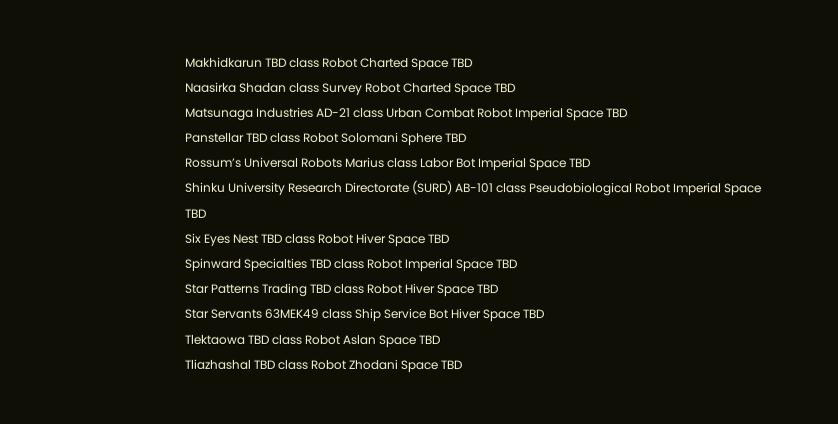Makhidkarun TBD class Robot Charted Space TBD
Naasirka Shadan class Survey Robot Charted Space TBD
Matsunaga Industries AD-21 class Urban Combat Robot Imperial Space TBD
Panstellar TBD class Robot Solomani Sphere TBD
Rossum’s Universal Robots Marius class Labor Bot Imperial Space TBD
Shinku University Research Directorate (SURD) AB-101 class Pseudobiological Robot Imperial Space TBD
Six Eyes Nest TBD class Robot Hiver Space TBD
Spinward Specialties TBD class Robot Imperial Space TBD
Star Patterns Trading TBD class Robot Hiver Space TBD
Star Servants 63MEK49 class Ship Service Bot Hiver Space TBD
Tlektaowa TBD class Robot Aslan Space TBD
Tliazhashal TBD class Robot Zhodani Space TBD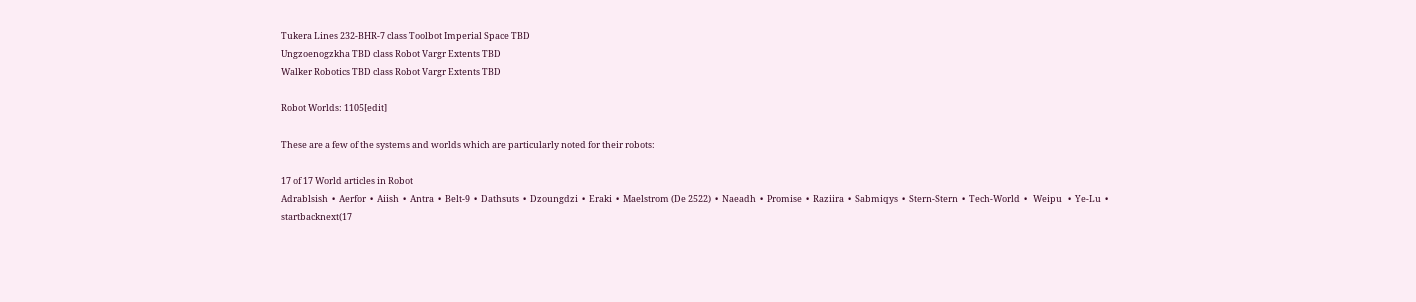Tukera Lines 232-BHR-7 class Toolbot Imperial Space TBD
Ungzoenogzkha TBD class Robot Vargr Extents TBD
Walker Robotics TBD class Robot Vargr Extents TBD

Robot Worlds: 1105[edit]

These are a few of the systems and worlds which are particularly noted for their robots:

17 of 17 World articles in Robot
Adrablsish  •  Aerfor  •  Aiish  •  Antra  •  Belt-9  •  Dathsuts  •  Dzoungdzi  •  Eraki  •  Maelstrom (De 2522)  •  Naeadh  •  Promise  •  Raziira  •  Sabmiqys  •  Stern-Stern  •  Tech-World  •   Weipu   •  Ye-Lu  •
startbacknext(17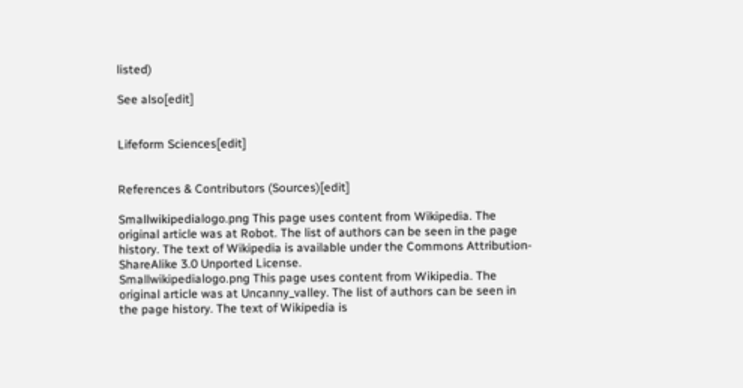listed)

See also[edit]


Lifeform Sciences[edit]


References & Contributors (Sources)[edit]

Smallwikipedialogo.png This page uses content from Wikipedia. The original article was at Robot. The list of authors can be seen in the page history. The text of Wikipedia is available under the Commons Attribution-ShareAlike 3.0 Unported License.
Smallwikipedialogo.png This page uses content from Wikipedia. The original article was at Uncanny_valley. The list of authors can be seen in the page history. The text of Wikipedia is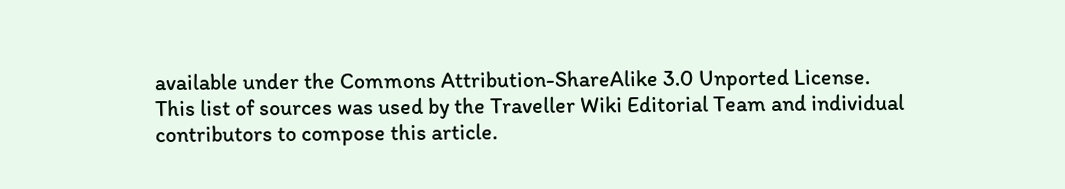available under the Commons Attribution-ShareAlike 3.0 Unported License.
This list of sources was used by the Traveller Wiki Editorial Team and individual contributors to compose this article.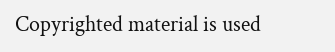Copyrighted material is used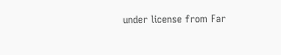under license from Far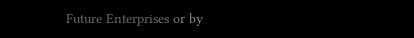Future Enterprises or by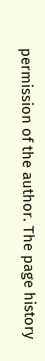permission of the author. The page history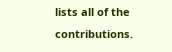lists all of the contributions.